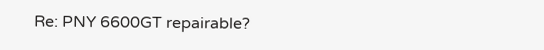Re: PNY 6600GT repairable?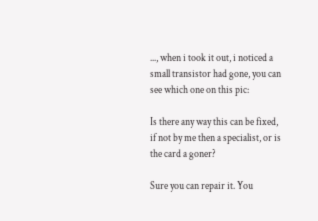..., when i took it out, i noticed a small transistor had gone, you can
see which one on this pic:

Is there any way this can be fixed, if not by me then a specialist, or is
the card a goner?

Sure you can repair it. You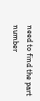need to find the part number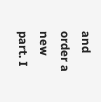and order a new
part. I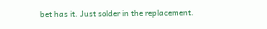bet has it. Just solder in the replacement.